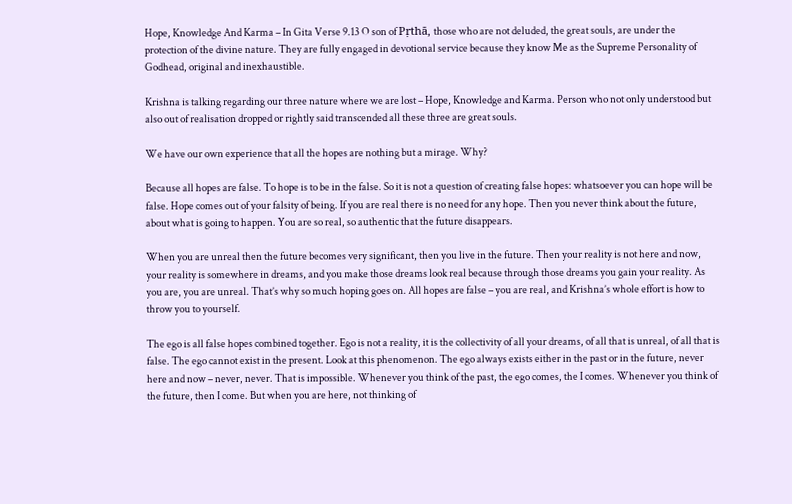Hope, Knowledge And Karma – In Gita Verse 9.13 O son of Pṛthā, those who are not deluded, the great souls, are under the protection of the divine nature. They are fully engaged in devotional service because they know Me as the Supreme Personality of Godhead, original and inexhaustible.

Krishna is talking regarding our three nature where we are lost – Hope, Knowledge and Karma. Person who not only understood but also out of realisation dropped or rightly said transcended all these three are great souls.

We have our own experience that all the hopes are nothing but a mirage. Why?

Because all hopes are false. To hope is to be in the false. So it is not a question of creating false hopes: whatsoever you can hope will be false. Hope comes out of your falsity of being. If you are real there is no need for any hope. Then you never think about the future, about what is going to happen. You are so real, so authentic that the future disappears.

When you are unreal then the future becomes very significant, then you live in the future. Then your reality is not here and now, your reality is somewhere in dreams, and you make those dreams look real because through those dreams you gain your reality. As you are, you are unreal. That’s why so much hoping goes on. All hopes are false – you are real, and Krishna’s whole effort is how to throw you to yourself.

The ego is all false hopes combined together. Ego is not a reality, it is the collectivity of all your dreams, of all that is unreal, of all that is false. The ego cannot exist in the present. Look at this phenomenon. The ego always exists either in the past or in the future, never here and now – never, never. That is impossible. Whenever you think of the past, the ego comes, the I comes. Whenever you think of the future, then I come. But when you are here, not thinking of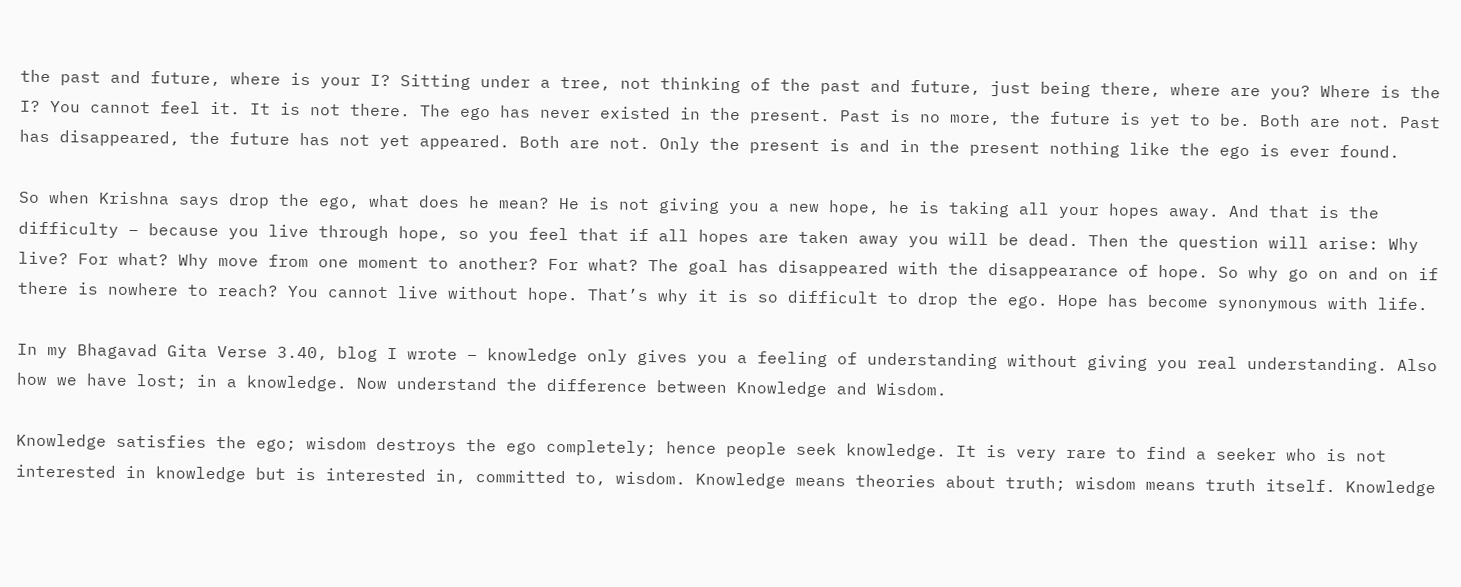the past and future, where is your I? Sitting under a tree, not thinking of the past and future, just being there, where are you? Where is the I? You cannot feel it. It is not there. The ego has never existed in the present. Past is no more, the future is yet to be. Both are not. Past has disappeared, the future has not yet appeared. Both are not. Only the present is and in the present nothing like the ego is ever found.

So when Krishna says drop the ego, what does he mean? He is not giving you a new hope, he is taking all your hopes away. And that is the difficulty – because you live through hope, so you feel that if all hopes are taken away you will be dead. Then the question will arise: Why live? For what? Why move from one moment to another? For what? The goal has disappeared with the disappearance of hope. So why go on and on if there is nowhere to reach? You cannot live without hope. That’s why it is so difficult to drop the ego. Hope has become synonymous with life.

In my Bhagavad Gita Verse 3.40, blog I wrote – knowledge only gives you a feeling of understanding without giving you real understanding. Also how we have lost; in a knowledge. Now understand the difference between Knowledge and Wisdom.

Knowledge satisfies the ego; wisdom destroys the ego completely; hence people seek knowledge. It is very rare to find a seeker who is not interested in knowledge but is interested in, committed to, wisdom. Knowledge means theories about truth; wisdom means truth itself. Knowledge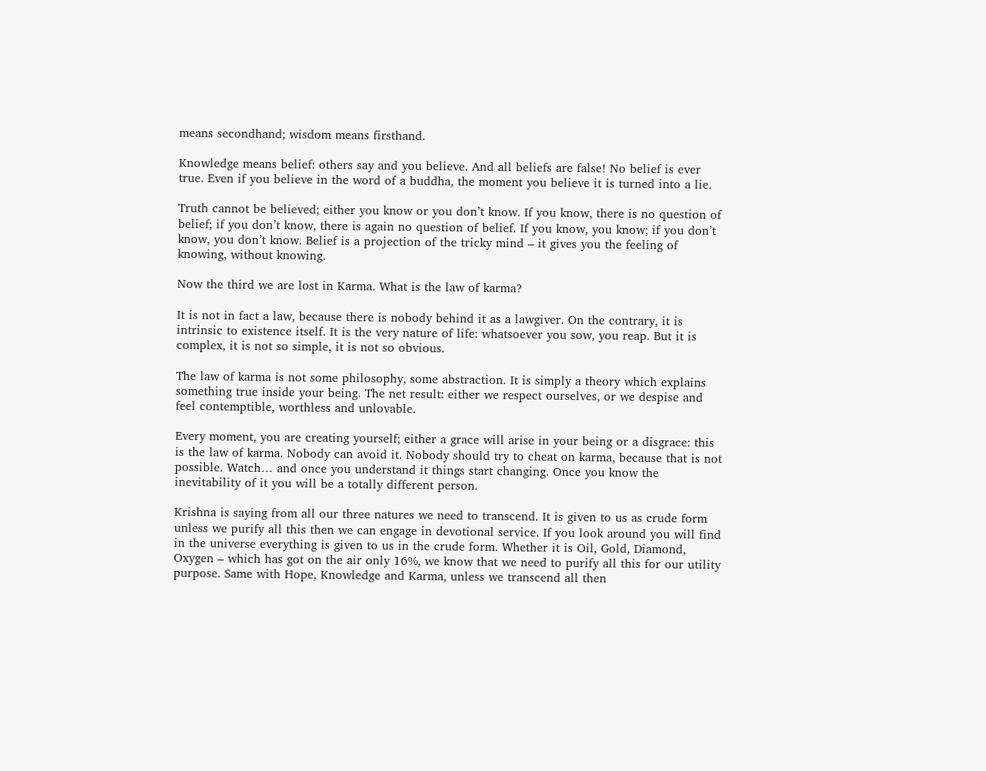means secondhand; wisdom means firsthand.

Knowledge means belief: others say and you believe. And all beliefs are false! No belief is ever true. Even if you believe in the word of a buddha, the moment you believe it is turned into a lie.

Truth cannot be believed; either you know or you don’t know. If you know, there is no question of belief; if you don’t know, there is again no question of belief. If you know, you know; if you don’t know, you don’t know. Belief is a projection of the tricky mind – it gives you the feeling of knowing, without knowing.

Now the third we are lost in Karma. What is the law of karma?

It is not in fact a law, because there is nobody behind it as a lawgiver. On the contrary, it is intrinsic to existence itself. It is the very nature of life: whatsoever you sow, you reap. But it is complex, it is not so simple, it is not so obvious.

The law of karma is not some philosophy, some abstraction. It is simply a theory which explains something true inside your being. The net result: either we respect ourselves, or we despise and feel contemptible, worthless and unlovable.

Every moment, you are creating yourself; either a grace will arise in your being or a disgrace: this is the law of karma. Nobody can avoid it. Nobody should try to cheat on karma, because that is not possible. Watch… and once you understand it things start changing. Once you know the inevitability of it you will be a totally different person.

Krishna is saying from all our three natures we need to transcend. It is given to us as crude form unless we purify all this then we can engage in devotional service. If you look around you will find in the universe everything is given to us in the crude form. Whether it is Oil, Gold, Diamond, Oxygen – which has got on the air only 16%, we know that we need to purify all this for our utility purpose. Same with Hope, Knowledge and Karma, unless we transcend all then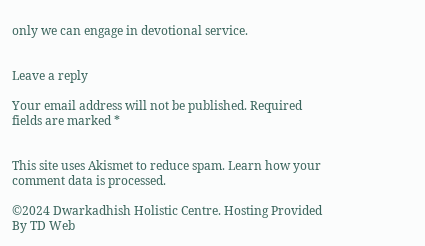only we can engage in devotional service.


Leave a reply

Your email address will not be published. Required fields are marked *


This site uses Akismet to reduce spam. Learn how your comment data is processed.

©2024 Dwarkadhish Holistic Centre. Hosting Provided By TD Web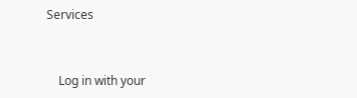Services


    Log in with your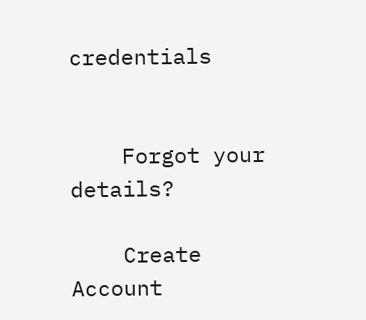credentials


    Forgot your details?

    Create Account